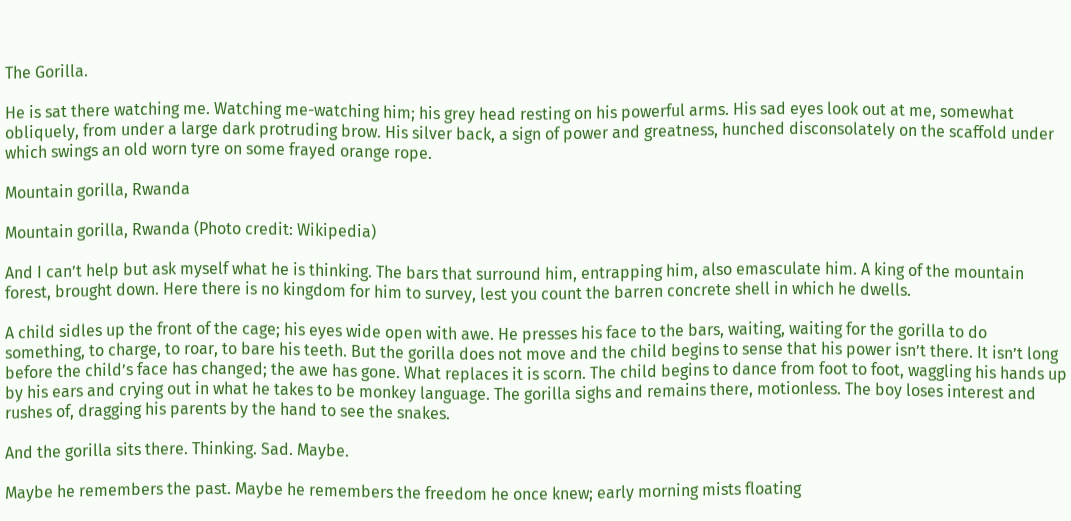The Gorilla.

He is sat there watching me. Watching me-watching him; his grey head resting on his powerful arms. His sad eyes look out at me, somewhat obliquely, from under a large dark protruding brow. His silver back, a sign of power and greatness, hunched disconsolately on the scaffold under which swings an old worn tyre on some frayed orange rope.

Mountain gorilla, Rwanda

Mountain gorilla, Rwanda (Photo credit: Wikipedia)

And I can’t help but ask myself what he is thinking. The bars that surround him, entrapping him, also emasculate him. A king of the mountain forest, brought down. Here there is no kingdom for him to survey, lest you count the barren concrete shell in which he dwells.

A child sidles up the front of the cage; his eyes wide open with awe. He presses his face to the bars, waiting, waiting for the gorilla to do something, to charge, to roar, to bare his teeth. But the gorilla does not move and the child begins to sense that his power isn’t there. It isn’t long before the child’s face has changed; the awe has gone. What replaces it is scorn. The child begins to dance from foot to foot, waggling his hands up by his ears and crying out in what he takes to be monkey language. The gorilla sighs and remains there, motionless. The boy loses interest and rushes of, dragging his parents by the hand to see the snakes.

And the gorilla sits there. Thinking. Sad. Maybe.

Maybe he remembers the past. Maybe he remembers the freedom he once knew; early morning mists floating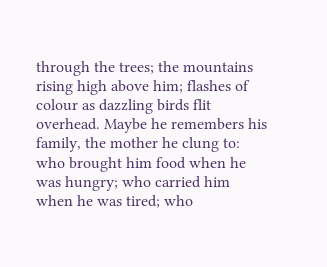through the trees; the mountains rising high above him; flashes of colour as dazzling birds flit overhead. Maybe he remembers his family, the mother he clung to: who brought him food when he was hungry; who carried him when he was tired; who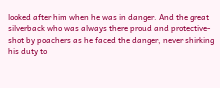looked after him when he was in danger. And the great silverback who was always there proud and protective- shot by poachers as he faced the danger, never shirking his duty to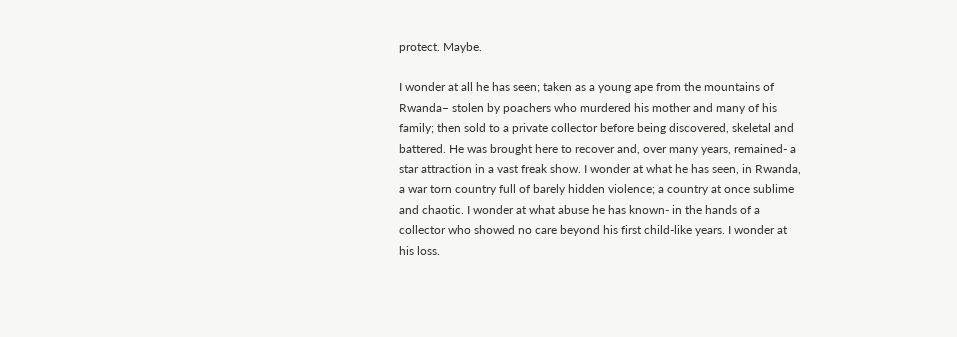protect. Maybe.

I wonder at all he has seen; taken as a young ape from the mountains of Rwanda– stolen by poachers who murdered his mother and many of his family; then sold to a private collector before being discovered, skeletal and battered. He was brought here to recover and, over many years, remained- a star attraction in a vast freak show. I wonder at what he has seen, in Rwanda, a war torn country full of barely hidden violence; a country at once sublime and chaotic. I wonder at what abuse he has known- in the hands of a collector who showed no care beyond his first child-like years. I wonder at his loss.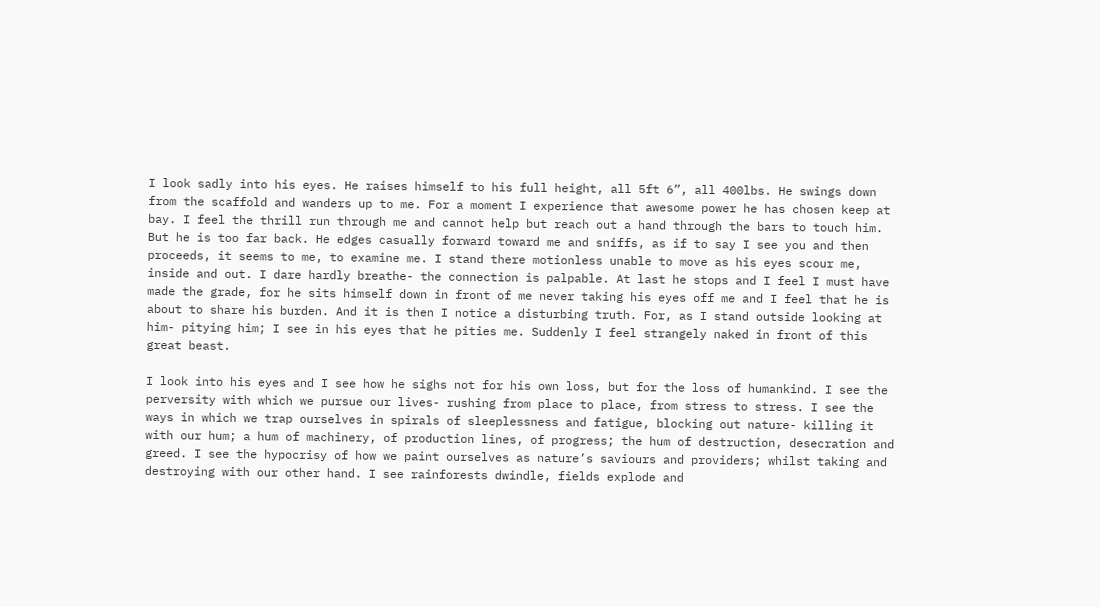I look sadly into his eyes. He raises himself to his full height, all 5ft 6”, all 400lbs. He swings down from the scaffold and wanders up to me. For a moment I experience that awesome power he has chosen keep at bay. I feel the thrill run through me and cannot help but reach out a hand through the bars to touch him. But he is too far back. He edges casually forward toward me and sniffs, as if to say I see you and then proceeds, it seems to me, to examine me. I stand there motionless unable to move as his eyes scour me, inside and out. I dare hardly breathe- the connection is palpable. At last he stops and I feel I must have made the grade, for he sits himself down in front of me never taking his eyes off me and I feel that he is about to share his burden. And it is then I notice a disturbing truth. For, as I stand outside looking at him- pitying him; I see in his eyes that he pities me. Suddenly I feel strangely naked in front of this great beast.

I look into his eyes and I see how he sighs not for his own loss, but for the loss of humankind. I see the perversity with which we pursue our lives- rushing from place to place, from stress to stress. I see the ways in which we trap ourselves in spirals of sleeplessness and fatigue, blocking out nature- killing it with our hum; a hum of machinery, of production lines, of progress; the hum of destruction, desecration and greed. I see the hypocrisy of how we paint ourselves as nature’s saviours and providers; whilst taking and destroying with our other hand. I see rainforests dwindle, fields explode and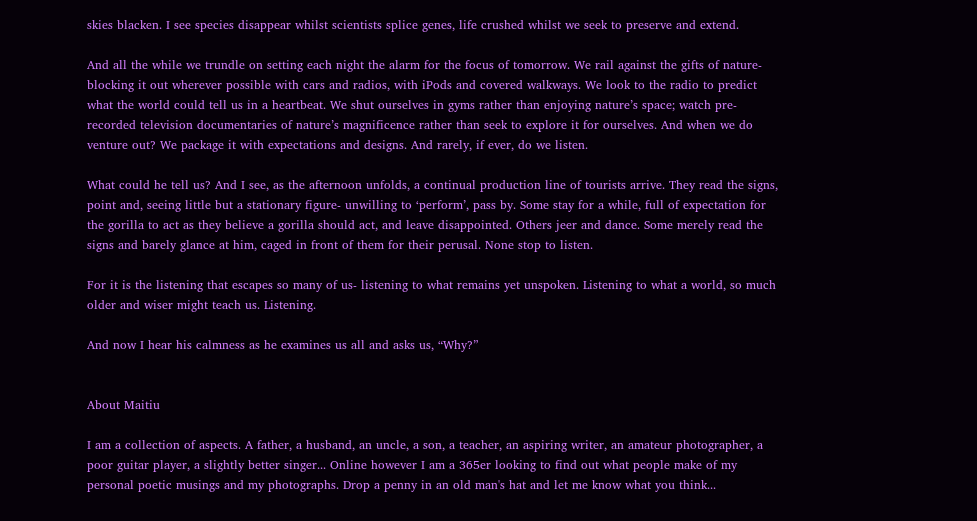skies blacken. I see species disappear whilst scientists splice genes, life crushed whilst we seek to preserve and extend.

And all the while we trundle on setting each night the alarm for the focus of tomorrow. We rail against the gifts of nature- blocking it out wherever possible with cars and radios, with iPods and covered walkways. We look to the radio to predict what the world could tell us in a heartbeat. We shut ourselves in gyms rather than enjoying nature’s space; watch pre-recorded television documentaries of nature’s magnificence rather than seek to explore it for ourselves. And when we do venture out? We package it with expectations and designs. And rarely, if ever, do we listen.

What could he tell us? And I see, as the afternoon unfolds, a continual production line of tourists arrive. They read the signs, point and, seeing little but a stationary figure- unwilling to ‘perform’, pass by. Some stay for a while, full of expectation for the gorilla to act as they believe a gorilla should act, and leave disappointed. Others jeer and dance. Some merely read the signs and barely glance at him, caged in front of them for their perusal. None stop to listen.

For it is the listening that escapes so many of us- listening to what remains yet unspoken. Listening to what a world, so much older and wiser might teach us. Listening.

And now I hear his calmness as he examines us all and asks us, “Why?”


About Maitiu

I am a collection of aspects. A father, a husband, an uncle, a son, a teacher, an aspiring writer, an amateur photographer, a poor guitar player, a slightly better singer... Online however I am a 365er looking to find out what people make of my personal poetic musings and my photographs. Drop a penny in an old man's hat and let me know what you think...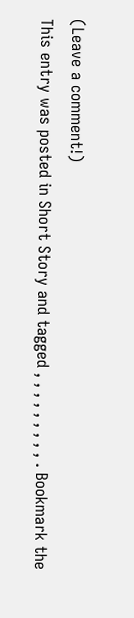(Leave a comment!)
This entry was posted in Short Story and tagged , , , , , , , , , . Bookmark the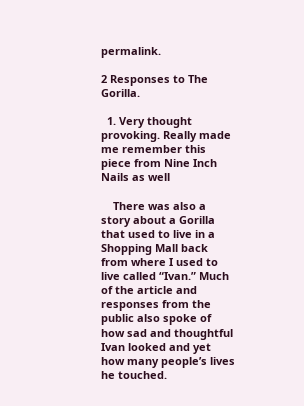permalink.

2 Responses to The Gorilla.

  1. Very thought provoking. Really made me remember this piece from Nine Inch Nails as well

    There was also a story about a Gorilla that used to live in a Shopping Mall back from where I used to live called “Ivan.” Much of the article and responses from the public also spoke of how sad and thoughtful Ivan looked and yet how many people’s lives he touched.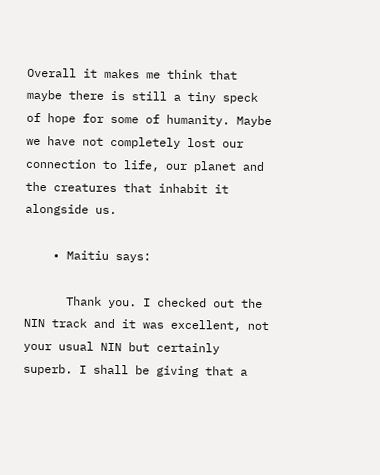Overall it makes me think that maybe there is still a tiny speck of hope for some of humanity. Maybe we have not completely lost our connection to life, our planet and the creatures that inhabit it alongside us.

    • Maitiu says:

      Thank you. I checked out the NIN track and it was excellent, not your usual NIN but certainly superb. I shall be giving that a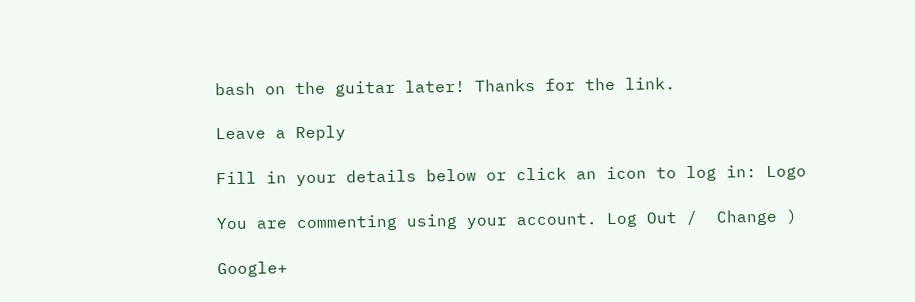bash on the guitar later! Thanks for the link.

Leave a Reply

Fill in your details below or click an icon to log in: Logo

You are commenting using your account. Log Out /  Change )

Google+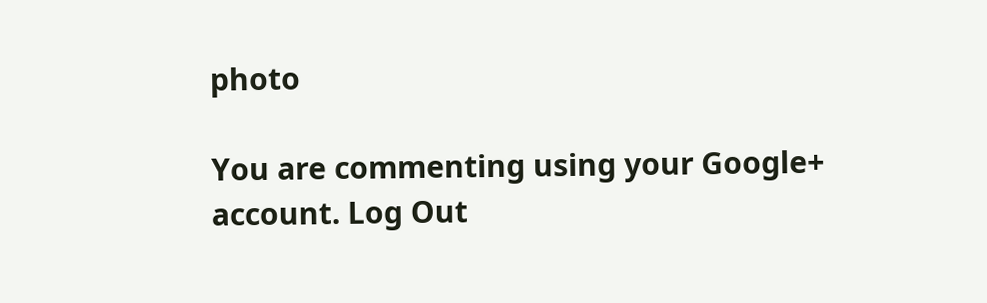photo

You are commenting using your Google+ account. Log Out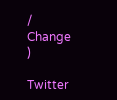/  Change )

Twitter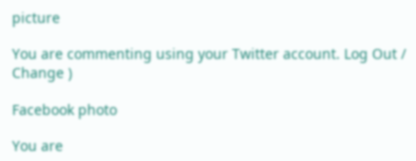picture

You are commenting using your Twitter account. Log Out /  Change )

Facebook photo

You are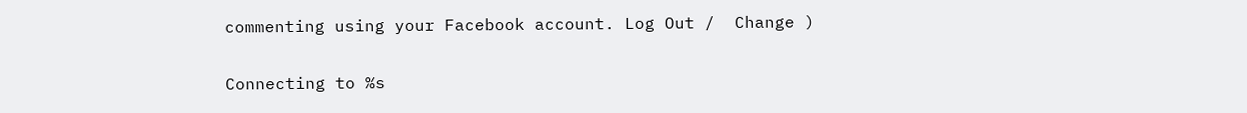commenting using your Facebook account. Log Out /  Change )


Connecting to %s